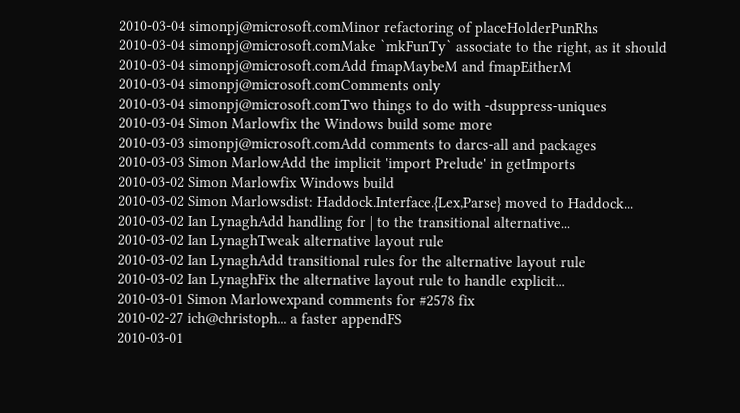2010-03-04 simonpj@microsoft.comMinor refactoring of placeHolderPunRhs
2010-03-04 simonpj@microsoft.comMake `mkFunTy` associate to the right, as it should
2010-03-04 simonpj@microsoft.comAdd fmapMaybeM and fmapEitherM
2010-03-04 simonpj@microsoft.comComments only
2010-03-04 simonpj@microsoft.comTwo things to do with -dsuppress-uniques
2010-03-04 Simon Marlowfix the Windows build some more
2010-03-03 simonpj@microsoft.comAdd comments to darcs-all and packages
2010-03-03 Simon MarlowAdd the implicit 'import Prelude' in getImports
2010-03-02 Simon Marlowfix Windows build
2010-03-02 Simon Marlowsdist: Haddock.Interface.{Lex,Parse} moved to Haddock...
2010-03-02 Ian LynaghAdd handling for | to the transitional alternative...
2010-03-02 Ian LynaghTweak alternative layout rule
2010-03-02 Ian LynaghAdd transitional rules for the alternative layout rule
2010-03-02 Ian LynaghFix the alternative layout rule to handle explicit...
2010-03-01 Simon Marlowexpand comments for #2578 fix
2010-02-27 ich@christoph... a faster appendFS
2010-03-01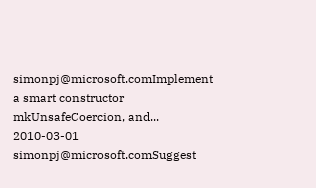simonpj@microsoft.comImplement a smart constructor mkUnsafeCoercion, and...
2010-03-01 simonpj@microsoft.comSuggest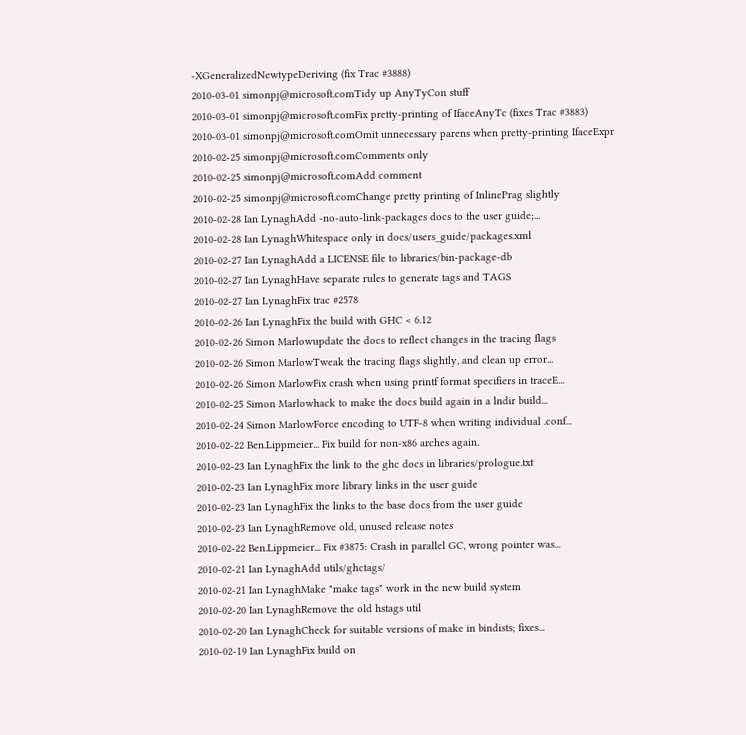-XGeneralizedNewtypeDeriving (fix Trac #3888)
2010-03-01 simonpj@microsoft.comTidy up AnyTyCon stuff
2010-03-01 simonpj@microsoft.comFix pretty-printing of IfaceAnyTc (fixes Trac #3883)
2010-03-01 simonpj@microsoft.comOmit unnecessary parens when pretty-printing IfaceExpr
2010-02-25 simonpj@microsoft.comComments only
2010-02-25 simonpj@microsoft.comAdd comment
2010-02-25 simonpj@microsoft.comChange pretty printing of InlinePrag slightly
2010-02-28 Ian LynaghAdd -no-auto-link-packages docs to the user guide;...
2010-02-28 Ian LynaghWhitespace only in docs/users_guide/packages.xml
2010-02-27 Ian LynaghAdd a LICENSE file to libraries/bin-package-db
2010-02-27 Ian LynaghHave separate rules to generate tags and TAGS
2010-02-27 Ian LynaghFix trac #2578
2010-02-26 Ian LynaghFix the build with GHC < 6.12
2010-02-26 Simon Marlowupdate the docs to reflect changes in the tracing flags
2010-02-26 Simon MarlowTweak the tracing flags slightly, and clean up error...
2010-02-26 Simon MarlowFix crash when using printf format specifiers in traceE...
2010-02-25 Simon Marlowhack to make the docs build again in a lndir build...
2010-02-24 Simon MarlowForce encoding to UTF-8 when writing individual .conf...
2010-02-22 Ben.Lippmeier... Fix build for non-x86 arches again.
2010-02-23 Ian LynaghFix the link to the ghc docs in libraries/prologue.txt
2010-02-23 Ian LynaghFix more library links in the user guide
2010-02-23 Ian LynaghFix the links to the base docs from the user guide
2010-02-23 Ian LynaghRemove old, unused release notes
2010-02-22 Ben.Lippmeier... Fix #3875: Crash in parallel GC, wrong pointer was...
2010-02-21 Ian LynaghAdd utils/ghctags/
2010-02-21 Ian LynaghMake "make tags" work in the new build system
2010-02-20 Ian LynaghRemove the old hstags util
2010-02-20 Ian LynaghCheck for suitable versions of make in bindists; fixes...
2010-02-19 Ian LynaghFix build on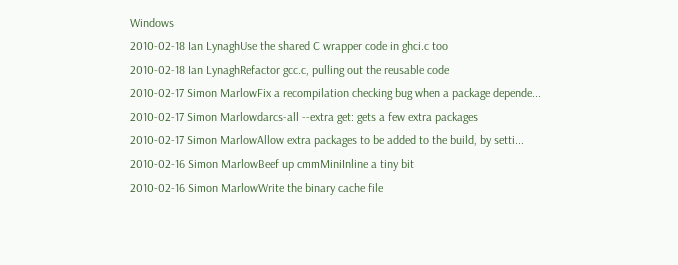Windows
2010-02-18 Ian LynaghUse the shared C wrapper code in ghci.c too
2010-02-18 Ian LynaghRefactor gcc.c, pulling out the reusable code
2010-02-17 Simon MarlowFix a recompilation checking bug when a package depende...
2010-02-17 Simon Marlowdarcs-all --extra get: gets a few extra packages
2010-02-17 Simon MarlowAllow extra packages to be added to the build, by setti...
2010-02-16 Simon MarlowBeef up cmmMiniInline a tiny bit
2010-02-16 Simon MarlowWrite the binary cache file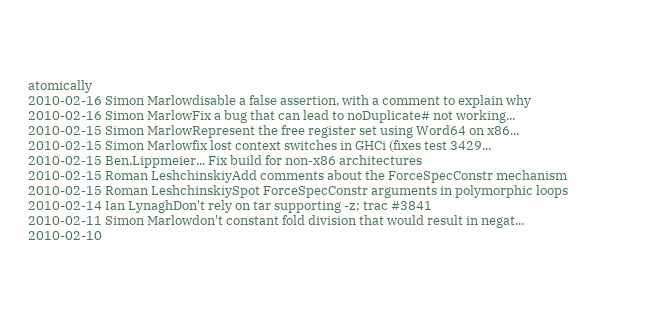atomically
2010-02-16 Simon Marlowdisable a false assertion, with a comment to explain why
2010-02-16 Simon MarlowFix a bug that can lead to noDuplicate# not working...
2010-02-15 Simon MarlowRepresent the free register set using Word64 on x86...
2010-02-15 Simon Marlowfix lost context switches in GHCi (fixes test 3429...
2010-02-15 Ben.Lippmeier... Fix build for non-x86 architectures
2010-02-15 Roman LeshchinskiyAdd comments about the ForceSpecConstr mechanism
2010-02-15 Roman LeshchinskiySpot ForceSpecConstr arguments in polymorphic loops
2010-02-14 Ian LynaghDon't rely on tar supporting -z; trac #3841
2010-02-11 Simon Marlowdon't constant fold division that would result in negat...
2010-02-10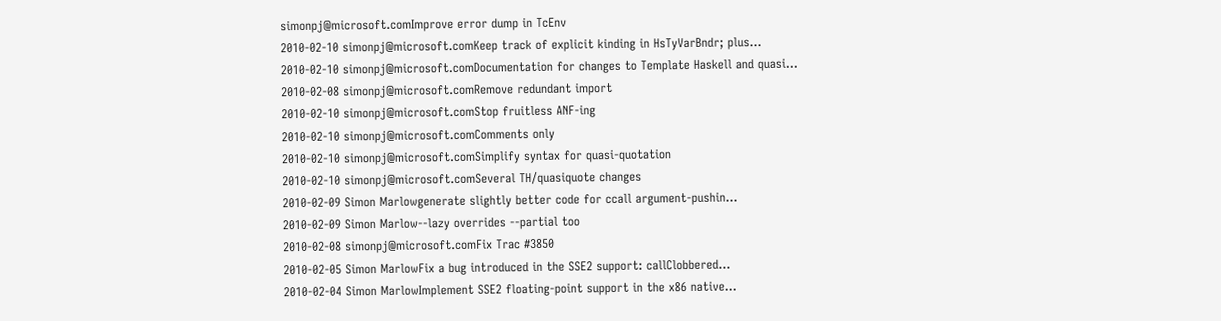simonpj@microsoft.comImprove error dump in TcEnv
2010-02-10 simonpj@microsoft.comKeep track of explicit kinding in HsTyVarBndr; plus...
2010-02-10 simonpj@microsoft.comDocumentation for changes to Template Haskell and quasi...
2010-02-08 simonpj@microsoft.comRemove redundant import
2010-02-10 simonpj@microsoft.comStop fruitless ANF-ing
2010-02-10 simonpj@microsoft.comComments only
2010-02-10 simonpj@microsoft.comSimplify syntax for quasi-quotation
2010-02-10 simonpj@microsoft.comSeveral TH/quasiquote changes
2010-02-09 Simon Marlowgenerate slightly better code for ccall argument-pushin...
2010-02-09 Simon Marlow--lazy overrides --partial too
2010-02-08 simonpj@microsoft.comFix Trac #3850
2010-02-05 Simon MarlowFix a bug introduced in the SSE2 support: callClobbered...
2010-02-04 Simon MarlowImplement SSE2 floating-point support in the x86 native...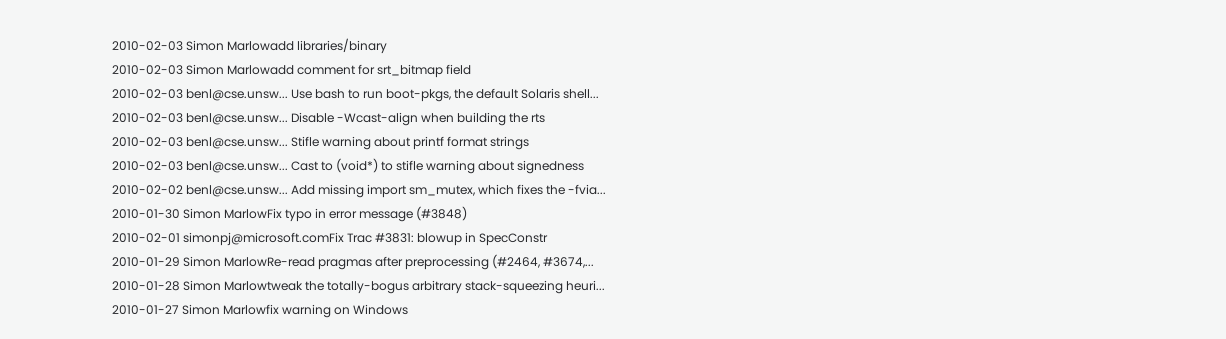2010-02-03 Simon Marlowadd libraries/binary
2010-02-03 Simon Marlowadd comment for srt_bitmap field
2010-02-03 benl@cse.unsw... Use bash to run boot-pkgs, the default Solaris shell...
2010-02-03 benl@cse.unsw... Disable -Wcast-align when building the rts
2010-02-03 benl@cse.unsw... Stifle warning about printf format strings
2010-02-03 benl@cse.unsw... Cast to (void*) to stifle warning about signedness
2010-02-02 benl@cse.unsw... Add missing import sm_mutex, which fixes the -fvia...
2010-01-30 Simon MarlowFix typo in error message (#3848)
2010-02-01 simonpj@microsoft.comFix Trac #3831: blowup in SpecConstr
2010-01-29 Simon MarlowRe-read pragmas after preprocessing (#2464, #3674,...
2010-01-28 Simon Marlowtweak the totally-bogus arbitrary stack-squeezing heuri...
2010-01-27 Simon Marlowfix warning on Windows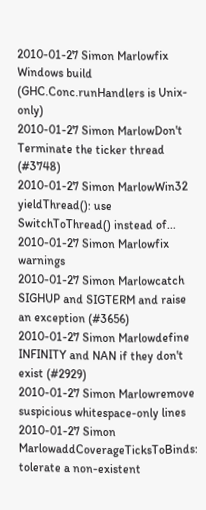2010-01-27 Simon Marlowfix Windows build (GHC.Conc.runHandlers is Unix-only)
2010-01-27 Simon MarlowDon't Terminate the ticker thread (#3748)
2010-01-27 Simon MarlowWin32 yieldThread(): use SwitchToThread() instead of...
2010-01-27 Simon Marlowfix warnings
2010-01-27 Simon Marlowcatch SIGHUP and SIGTERM and raise an exception (#3656)
2010-01-27 Simon Marlowdefine INFINITY and NAN if they don't exist (#2929)
2010-01-27 Simon Marlowremove suspicious whitespace-only lines
2010-01-27 Simon MarlowaddCoverageTicksToBinds: tolerate a non-existent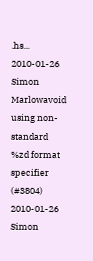.hs...
2010-01-26 Simon Marlowavoid using non-standard %zd format specifier (#3804)
2010-01-26 Simon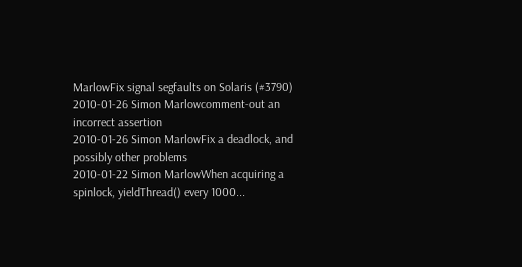MarlowFix signal segfaults on Solaris (#3790)
2010-01-26 Simon Marlowcomment-out an incorrect assertion
2010-01-26 Simon MarlowFix a deadlock, and possibly other problems
2010-01-22 Simon MarlowWhen acquiring a spinlock, yieldThread() every 1000...